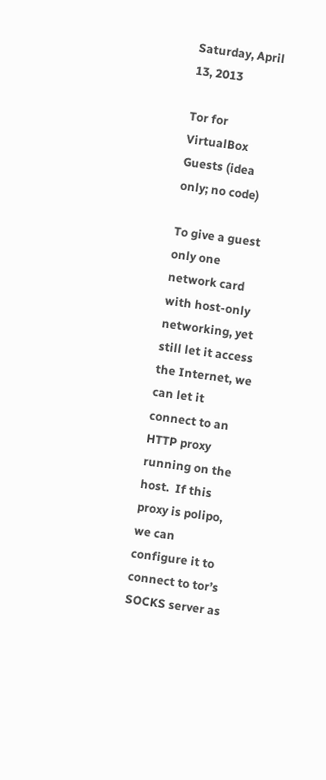Saturday, April 13, 2013

Tor for VirtualBox Guests (idea only; no code)

To give a guest only one network card with host-only networking, yet still let it access the Internet, we can let it connect to an HTTP proxy running on the host.  If this proxy is polipo, we can configure it to connect to tor’s SOCKS server as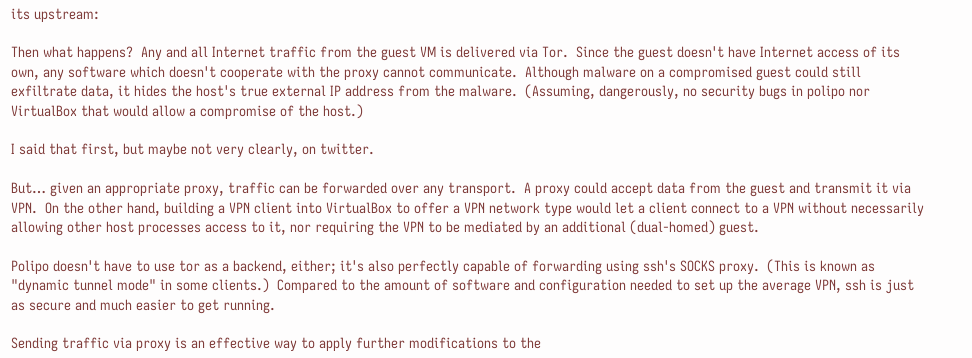its upstream:

Then what happens?  Any and all Internet traffic from the guest VM is delivered via Tor.  Since the guest doesn't have Internet access of its own, any software which doesn't cooperate with the proxy cannot communicate.  Although malware on a compromised guest could still exfiltrate data, it hides the host's true external IP address from the malware.  (Assuming, dangerously, no security bugs in polipo nor VirtualBox that would allow a compromise of the host.)

I said that first, but maybe not very clearly, on twitter.

But… given an appropriate proxy, traffic can be forwarded over any transport.  A proxy could accept data from the guest and transmit it via VPN.  On the other hand, building a VPN client into VirtualBox to offer a VPN network type would let a client connect to a VPN without necessarily allowing other host processes access to it, nor requiring the VPN to be mediated by an additional (dual-homed) guest.

Polipo doesn't have to use tor as a backend, either; it's also perfectly capable of forwarding using ssh's SOCKS proxy.  (This is known as "dynamic tunnel mode" in some clients.)  Compared to the amount of software and configuration needed to set up the average VPN, ssh is just as secure and much easier to get running.

Sending traffic via proxy is an effective way to apply further modifications to the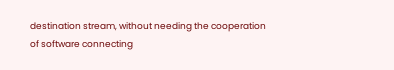destination stream, without needing the cooperation of software connecting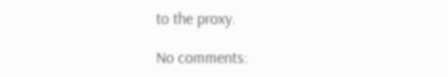to the proxy.

No comments: